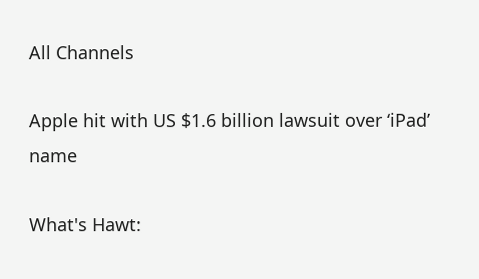All Channels

Apple hit with US $1.6 billion lawsuit over ‘iPad’ name

What's Hawt: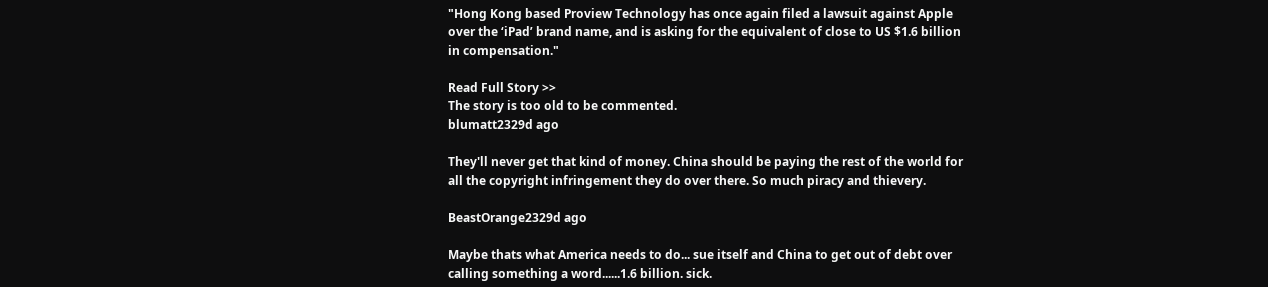"Hong Kong based Proview Technology has once again filed a lawsuit against Apple over the ‘iPad’ brand name, and is asking for the equivalent of close to US $1.6 billion in compensation."

Read Full Story >>
The story is too old to be commented.
blumatt2329d ago

They'll never get that kind of money. China should be paying the rest of the world for all the copyright infringement they do over there. So much piracy and thievery.

BeastOrange2329d ago

Maybe thats what America needs to do... sue itself and China to get out of debt over calling something a word......1.6 billion. sick.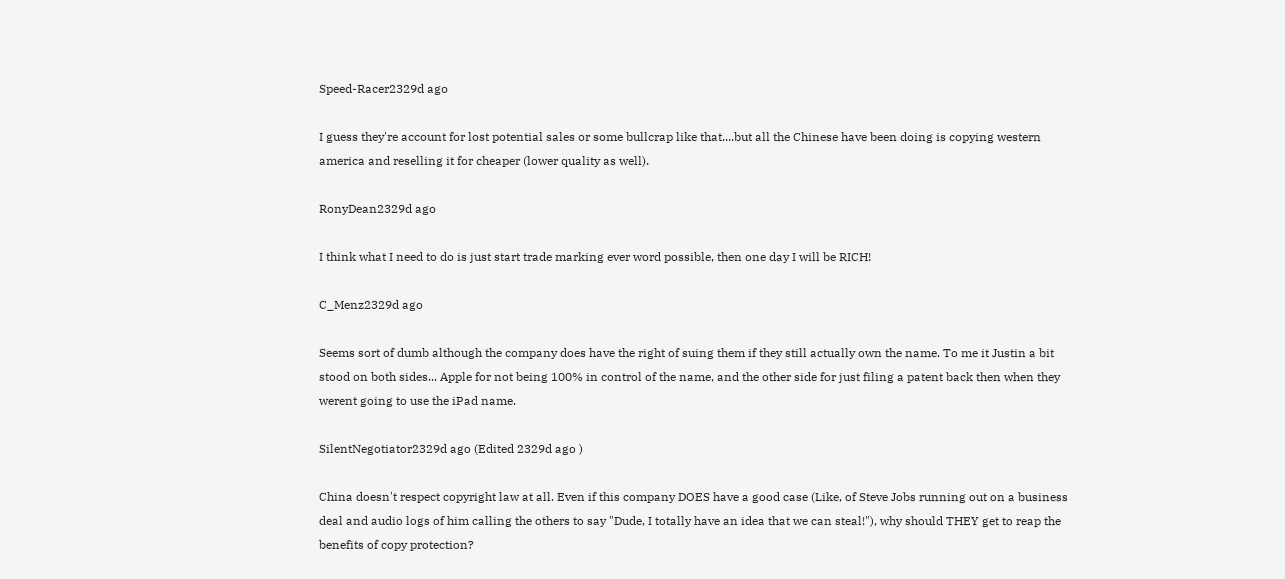Speed-Racer2329d ago

I guess they're account for lost potential sales or some bullcrap like that....but all the Chinese have been doing is copying western america and reselling it for cheaper (lower quality as well).

RonyDean2329d ago

I think what I need to do is just start trade marking ever word possible, then one day I will be RICH!

C_Menz2329d ago

Seems sort of dumb although the company does have the right of suing them if they still actually own the name. To me it Justin a bit stood on both sides... Apple for not being 100% in control of the name, and the other side for just filing a patent back then when they werent going to use the iPad name.

SilentNegotiator2329d ago (Edited 2329d ago )

China doesn't respect copyright law at all. Even if this company DOES have a good case (Like, of Steve Jobs running out on a business deal and audio logs of him calling the others to say "Dude, I totally have an idea that we can steal!"), why should THEY get to reap the benefits of copy protection?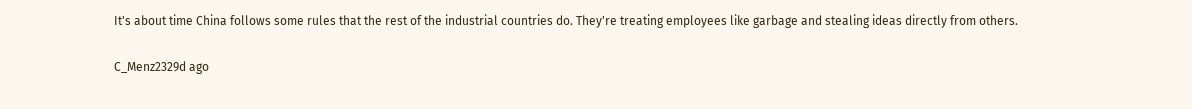It's about time China follows some rules that the rest of the industrial countries do. They're treating employees like garbage and stealing ideas directly from others.

C_Menz2329d ago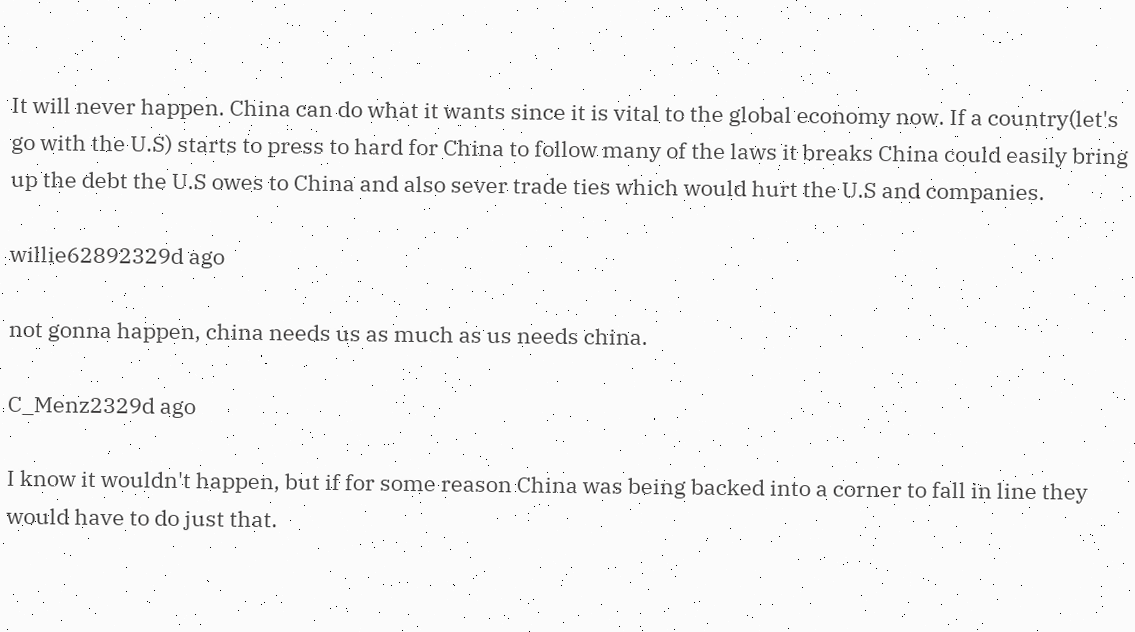It will never happen. China can do what it wants since it is vital to the global economy now. If a country(let's go with the U.S) starts to press to hard for China to follow many of the laws it breaks China could easily bring up the debt the U.S owes to China and also sever trade ties which would hurt the U.S and companies.

willie62892329d ago

not gonna happen, china needs us as much as us needs china.

C_Menz2329d ago

I know it wouldn't happen, but if for some reason China was being backed into a corner to fall in line they would have to do just that.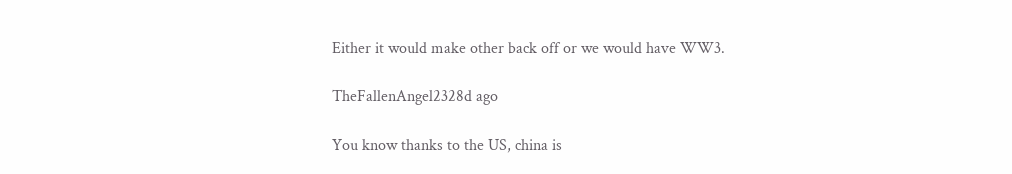Either it would make other back off or we would have WW3.

TheFallenAngel2328d ago

You know thanks to the US, china is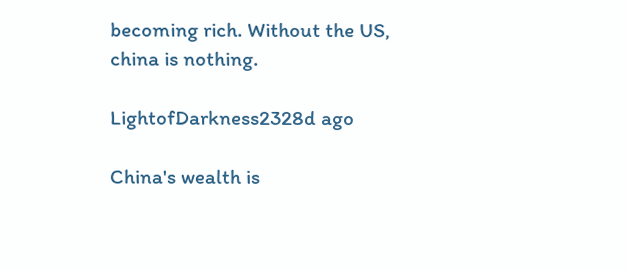becoming rich. Without the US, china is nothing.

LightofDarkness2328d ago

China's wealth is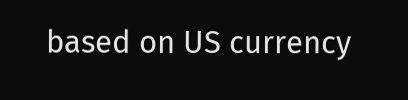based on US currency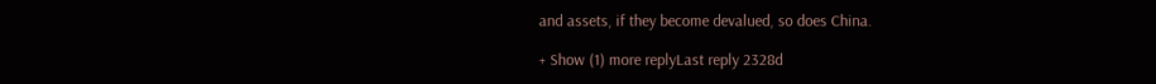and assets, if they become devalued, so does China.

+ Show (1) more replyLast reply 2328d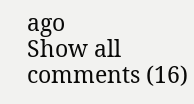ago
Show all comments (16)